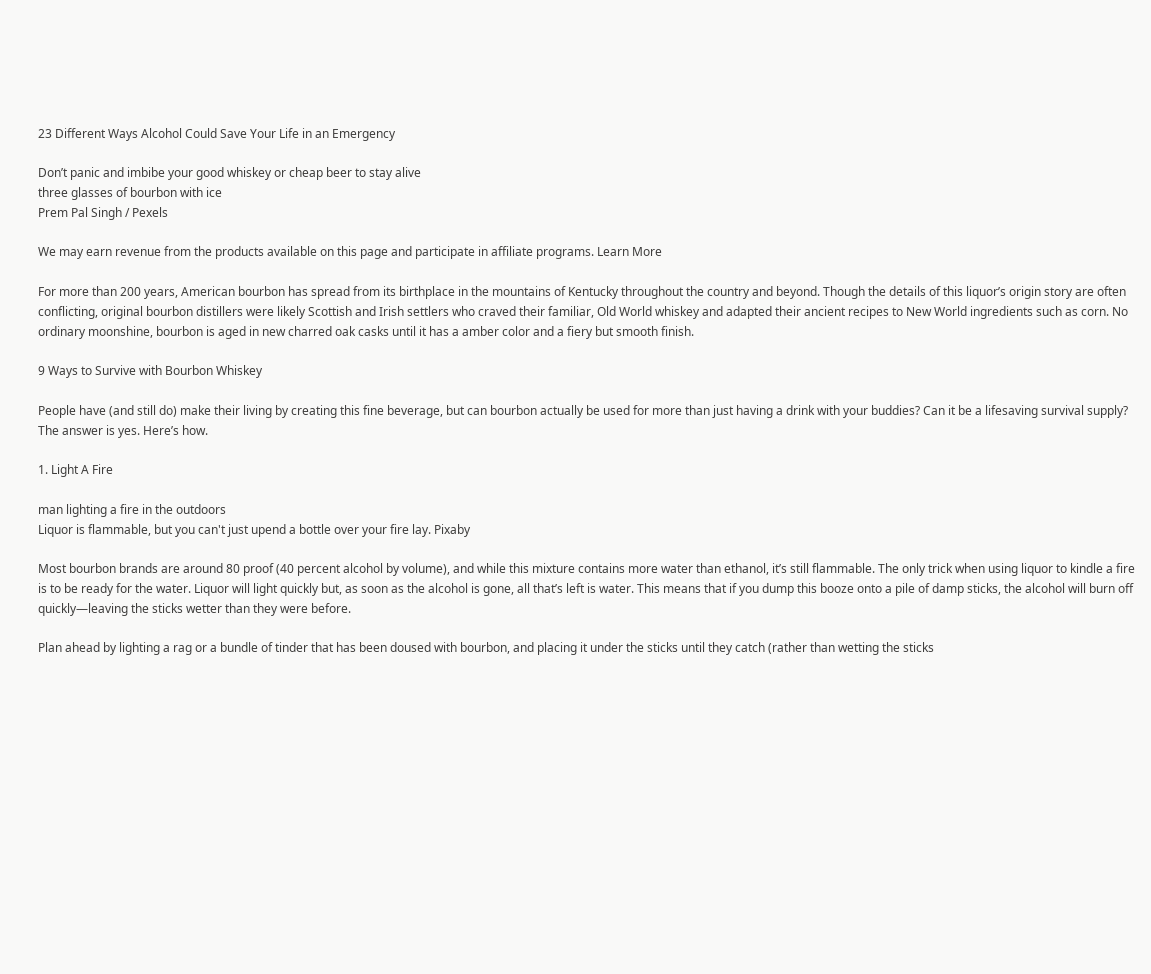23 Different Ways Alcohol Could Save Your Life in an Emergency

Don’t panic and imbibe your good whiskey or cheap beer to stay alive
three glasses of bourbon with ice
Prem Pal Singh / Pexels

We may earn revenue from the products available on this page and participate in affiliate programs. Learn More

For more than 200 years, American bourbon has spread from its birthplace in the mountains of Kentucky throughout the country and beyond. Though the details of this liquor’s origin story are often conflicting, original bourbon distillers were likely Scottish and Irish settlers who craved their familiar, Old World whiskey and adapted their ancient recipes to New World ingredients such as corn. No ordinary moonshine, bourbon is aged in new charred oak casks until it has a amber color and a fiery but smooth finish.

9 Ways to Survive with Bourbon Whiskey

People have (and still do) make their living by creating this fine beverage, but can bourbon actually be used for more than just having a drink with your buddies? Can it be a lifesaving survival supply? The answer is yes. Here’s how.

1. Light A Fire

man lighting a fire in the outdoors
Liquor is flammable, but you can't just upend a bottle over your fire lay. Pixaby

Most bourbon brands are around 80 proof (40 percent alcohol by volume), and while this mixture contains more water than ethanol, it’s still flammable. The only trick when using liquor to kindle a fire is to be ready for the water. Liquor will light quickly but, as soon as the alcohol is gone, all that’s left is water. This means that if you dump this booze onto a pile of damp sticks, the alcohol will burn off quickly—leaving the sticks wetter than they were before.

Plan ahead by lighting a rag or a bundle of tinder that has been doused with bourbon, and placing it under the sticks until they catch (rather than wetting the sticks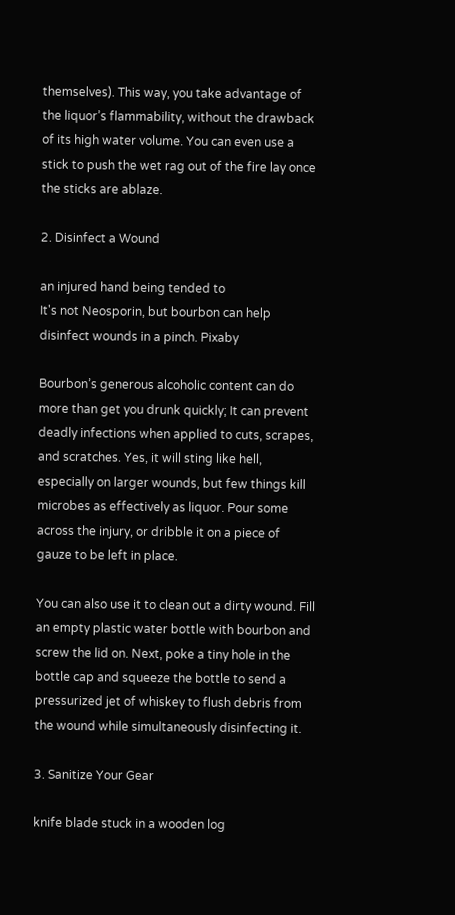themselves). This way, you take advantage of the liquor’s flammability, without the drawback of its high water volume. You can even use a stick to push the wet rag out of the fire lay once the sticks are ablaze.

2. Disinfect a Wound

an injured hand being tended to
It's not Neosporin, but bourbon can help disinfect wounds in a pinch. Pixaby

Bourbon’s generous alcoholic content can do more than get you drunk quickly; It can prevent deadly infections when applied to cuts, scrapes, and scratches. Yes, it will sting like hell, especially on larger wounds, but few things kill microbes as effectively as liquor. Pour some across the injury, or dribble it on a piece of gauze to be left in place.

You can also use it to clean out a dirty wound. Fill an empty plastic water bottle with bourbon and screw the lid on. Next, poke a tiny hole in the bottle cap and squeeze the bottle to send a pressurized jet of whiskey to flush debris from the wound while simultaneously disinfecting it.

3. Sanitize Your Gear

knife blade stuck in a wooden log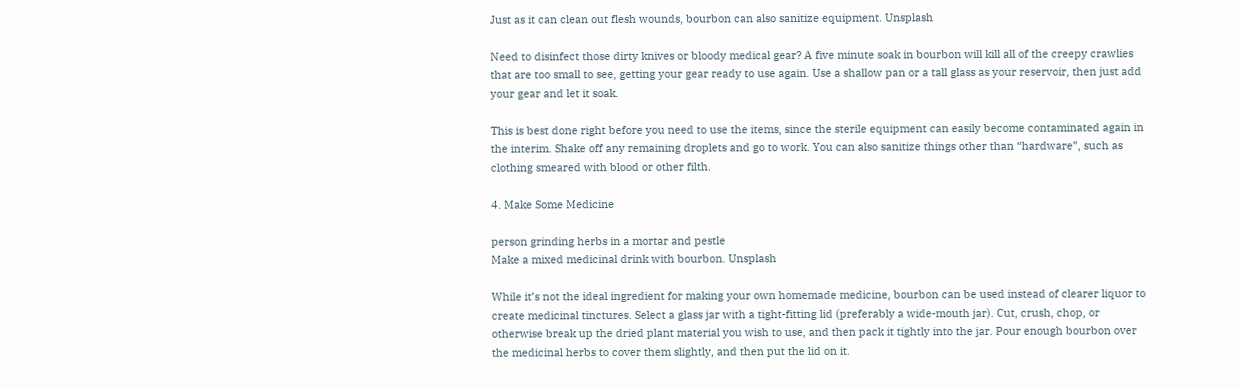Just as it can clean out flesh wounds, bourbon can also sanitize equipment. Unsplash

Need to disinfect those dirty knives or bloody medical gear? A five minute soak in bourbon will kill all of the creepy crawlies that are too small to see, getting your gear ready to use again. Use a shallow pan or a tall glass as your reservoir, then just add your gear and let it soak.

This is best done right before you need to use the items, since the sterile equipment can easily become contaminated again in the interim. Shake off any remaining droplets and go to work. You can also sanitize things other than “hardware”, such as clothing smeared with blood or other filth.

4. Make Some Medicine

person grinding herbs in a mortar and pestle
Make a mixed medicinal drink with bourbon. Unsplash

While it’s not the ideal ingredient for making your own homemade medicine, bourbon can be used instead of clearer liquor to create medicinal tinctures. Select a glass jar with a tight-fitting lid (preferably a wide-mouth jar). Cut, crush, chop, or otherwise break up the dried plant material you wish to use, and then pack it tightly into the jar. Pour enough bourbon over the medicinal herbs to cover them slightly, and then put the lid on it.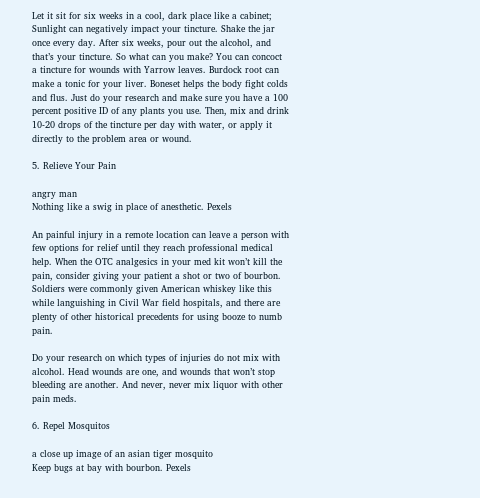Let it sit for six weeks in a cool, dark place like a cabinet; Sunlight can negatively impact your tincture. Shake the jar once every day. After six weeks, pour out the alcohol, and that’s your tincture. So what can you make? You can concoct a tincture for wounds with Yarrow leaves. Burdock root can make a tonic for your liver. Boneset helps the body fight colds and flus. Just do your research and make sure you have a 100 percent positive ID of any plants you use. Then, mix and drink 10-20 drops of the tincture per day with water, or apply it directly to the problem area or wound.

5. Relieve Your Pain

angry man
Nothing like a swig in place of anesthetic. Pexels

An painful injury in a remote location can leave a person with few options for relief until they reach professional medical help. When the OTC analgesics in your med kit won’t kill the pain, consider giving your patient a shot or two of bourbon. Soldiers were commonly given American whiskey like this while languishing in Civil War field hospitals, and there are plenty of other historical precedents for using booze to numb pain.

Do your research on which types of injuries do not mix with alcohol. Head wounds are one, and wounds that won’t stop bleeding are another. And never, never mix liquor with other pain meds.

6. Repel Mosquitos

a close up image of an asian tiger mosquito
Keep bugs at bay with bourbon. Pexels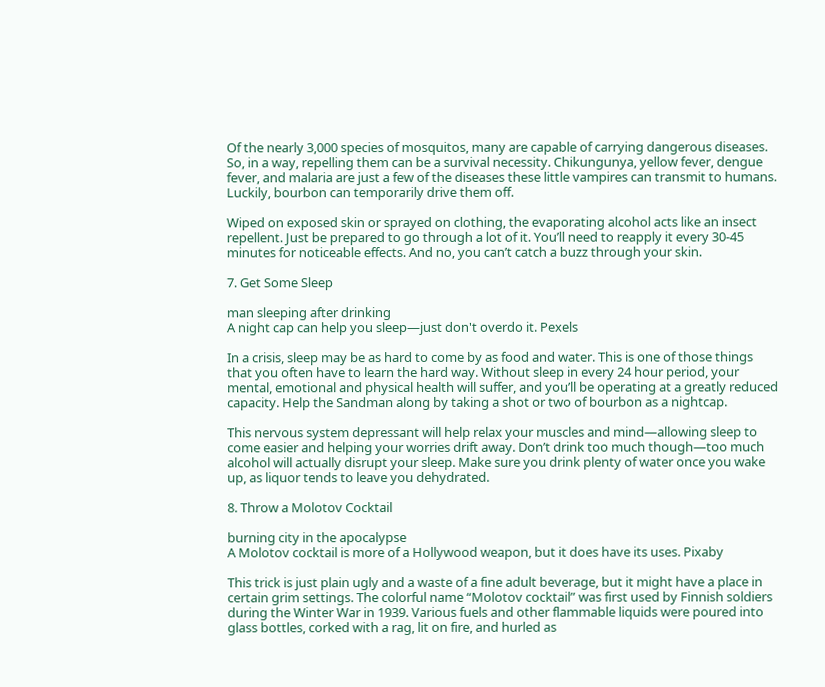Of the nearly 3,000 species of mosquitos, many are capable of carrying dangerous diseases. So, in a way, repelling them can be a survival necessity. Chikungunya, yellow fever, dengue fever, and malaria are just a few of the diseases these little vampires can transmit to humans. Luckily, bourbon can temporarily drive them off.

Wiped on exposed skin or sprayed on clothing, the evaporating alcohol acts like an insect repellent. Just be prepared to go through a lot of it. You’ll need to reapply it every 30-45 minutes for noticeable effects. And no, you can’t catch a buzz through your skin.

7. Get Some Sleep

man sleeping after drinking
A night cap can help you sleep—just don't overdo it. Pexels

In a crisis, sleep may be as hard to come by as food and water. This is one of those things that you often have to learn the hard way. Without sleep in every 24 hour period, your mental, emotional and physical health will suffer, and you’ll be operating at a greatly reduced capacity. Help the Sandman along by taking a shot or two of bourbon as a nightcap.

This nervous system depressant will help relax your muscles and mind—allowing sleep to come easier and helping your worries drift away. Don’t drink too much though—too much alcohol will actually disrupt your sleep. Make sure you drink plenty of water once you wake up, as liquor tends to leave you dehydrated.

8. Throw a Molotov Cocktail

burning city in the apocalypse
A Molotov cocktail is more of a Hollywood weapon, but it does have its uses. Pixaby

This trick is just plain ugly and a waste of a fine adult beverage, but it might have a place in certain grim settings. The colorful name “Molotov cocktail” was first used by Finnish soldiers during the Winter War in 1939. Various fuels and other flammable liquids were poured into glass bottles, corked with a rag, lit on fire, and hurled as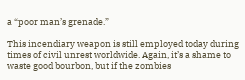a “poor man’s grenade.”

This incendiary weapon is still employed today during times of civil unrest worldwide. Again, it’s a shame to waste good bourbon, but if the zombies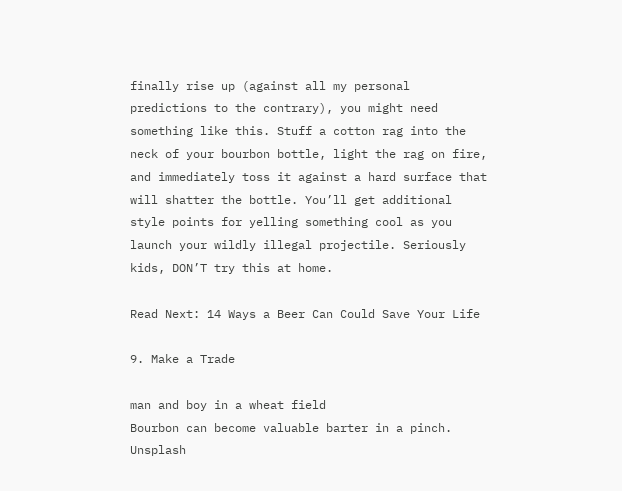finally rise up (against all my personal predictions to the contrary), you might need something like this. Stuff a cotton rag into the neck of your bourbon bottle, light the rag on fire, and immediately toss it against a hard surface that will shatter the bottle. You’ll get additional style points for yelling something cool as you launch your wildly illegal projectile. Seriously kids, DON’T try this at home.

Read Next: 14 Ways a Beer Can Could Save Your Life

9. Make a Trade

man and boy in a wheat field
Bourbon can become valuable barter in a pinch. Unsplash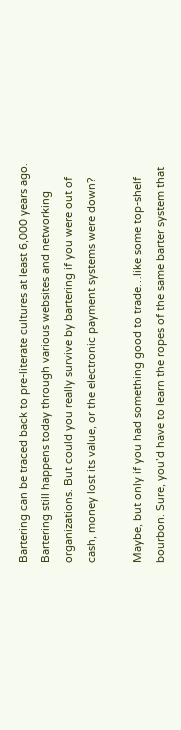Bartering can be traced back to pre-literate cultures at least 6,000 years ago. Bartering still happens today through various websites and networking organizations. But could you really survive by bartering if you were out of cash, money lost its value, or the electronic payment systems were down?

Maybe, but only if you had something good to trade…like some top-shelf bourbon. Sure, you’d have to learn the ropes of the same barter system that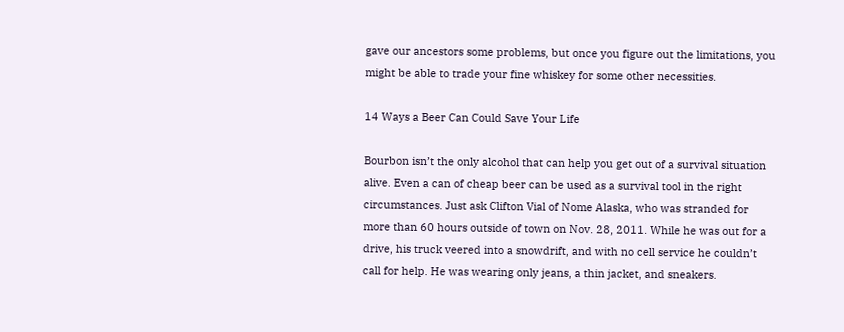gave our ancestors some problems, but once you figure out the limitations, you might be able to trade your fine whiskey for some other necessities.

14 Ways a Beer Can Could Save Your Life

Bourbon isn’t the only alcohol that can help you get out of a survival situation alive. Even a can of cheap beer can be used as a survival tool in the right circumstances. Just ask Clifton Vial of Nome Alaska, who was stranded for more than 60 hours outside of town on Nov. 28, 2011. While he was out for a drive, his truck veered into a snowdrift, and with no cell service he couldn’t call for help. He was wearing only jeans, a thin jacket, and sneakers.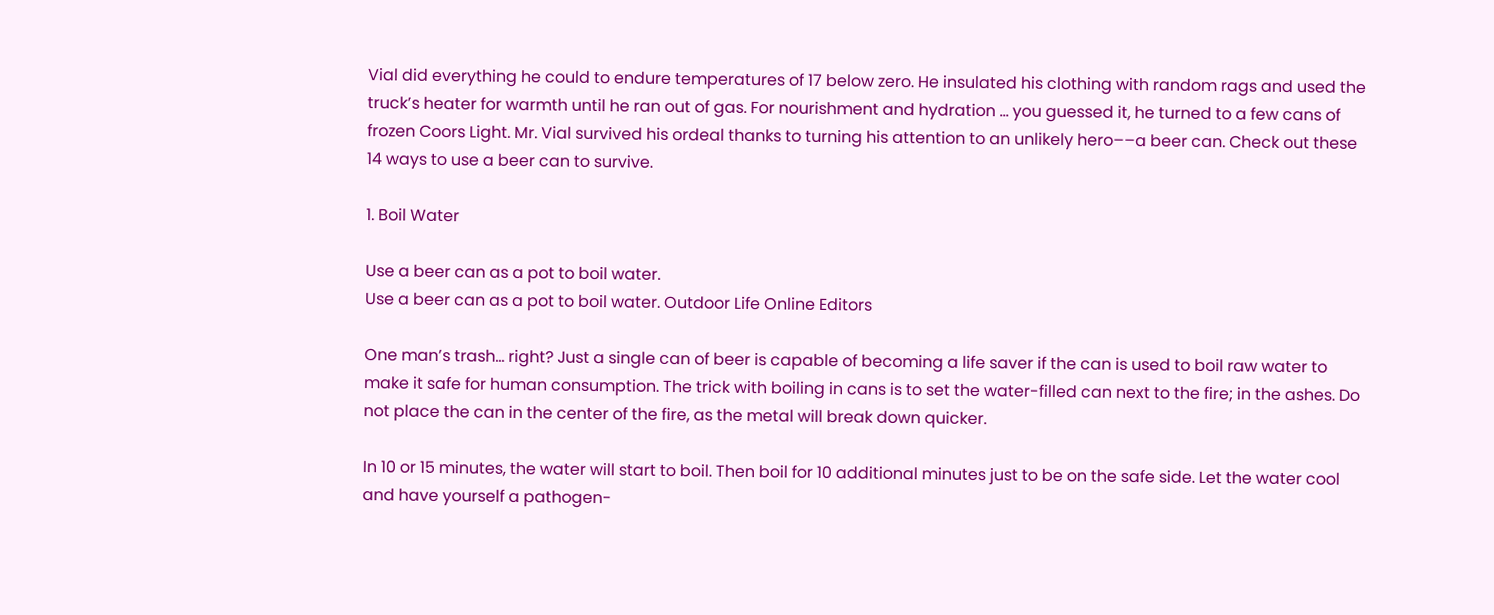Vial did everything he could to endure temperatures of 17 below zero. He insulated his clothing with random rags and used the truck’s heater for warmth until he ran out of gas. For nourishment and hydration … you guessed it, he turned to a few cans of frozen Coors Light. Mr. Vial survived his ordeal thanks to turning his attention to an unlikely hero––a beer can. Check out these 14 ways to use a beer can to survive.

1. Boil Water

Use a beer can as a pot to boil water.
Use a beer can as a pot to boil water. Outdoor Life Online Editors

One man’s trash… right? Just a single can of beer is capable of becoming a life saver if the can is used to boil raw water to make it safe for human consumption. The trick with boiling in cans is to set the water-filled can next to the fire; in the ashes. Do not place the can in the center of the fire, as the metal will break down quicker.

In 10 or 15 minutes, the water will start to boil. Then boil for 10 additional minutes just to be on the safe side. Let the water cool and have yourself a pathogen-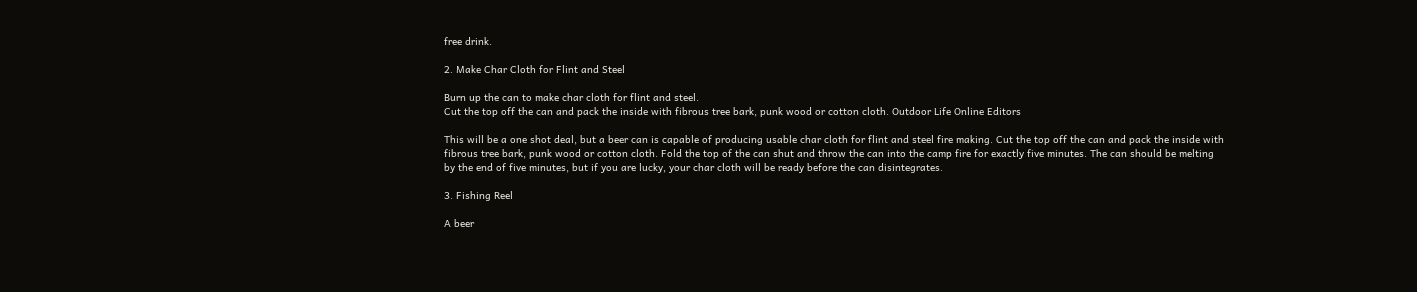free drink.

2. Make Char Cloth for Flint and Steel

Burn up the can to make char cloth for flint and steel.
Cut the top off the can and pack the inside with fibrous tree bark, punk wood or cotton cloth. Outdoor Life Online Editors

This will be a one shot deal, but a beer can is capable of producing usable char cloth for flint and steel fire making. Cut the top off the can and pack the inside with fibrous tree bark, punk wood or cotton cloth. Fold the top of the can shut and throw the can into the camp fire for exactly five minutes. The can should be melting by the end of five minutes, but if you are lucky, your char cloth will be ready before the can disintegrates.

3. Fishing Reel

A beer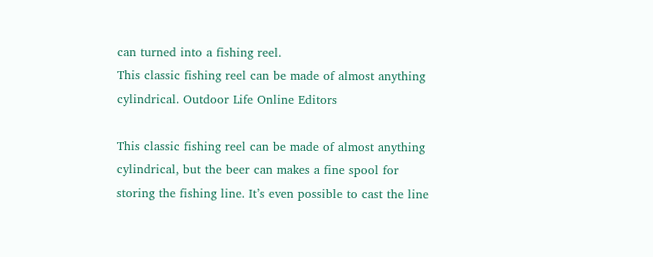can turned into a fishing reel.
This classic fishing reel can be made of almost anything cylindrical. Outdoor Life Online Editors

This classic fishing reel can be made of almost anything cylindrical, but the beer can makes a fine spool for storing the fishing line. It’s even possible to cast the line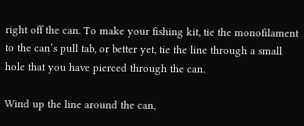right off the can. To make your fishing kit, tie the monofilament to the can’s pull tab, or better yet, tie the line through a small hole that you have pierced through the can.

Wind up the line around the can,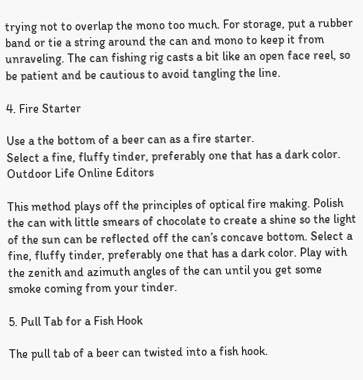trying not to overlap the mono too much. For storage, put a rubber band or tie a string around the can and mono to keep it from unraveling. The can fishing rig casts a bit like an open face reel, so be patient and be cautious to avoid tangling the line.

4. Fire Starter

Use a the bottom of a beer can as a fire starter.
Select a fine, fluffy tinder, preferably one that has a dark color. Outdoor Life Online Editors

This method plays off the principles of optical fire making. Polish the can with little smears of chocolate to create a shine so the light of the sun can be reflected off the can’s concave bottom. Select a fine, fluffy tinder, preferably one that has a dark color. Play with the zenith and azimuth angles of the can until you get some smoke coming from your tinder.

5. Pull Tab for a Fish Hook

The pull tab of a beer can twisted into a fish hook.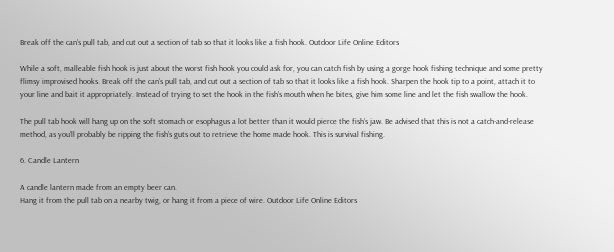Break off the can's pull tab, and cut out a section of tab so that it looks like a fish hook. Outdoor Life Online Editors

While a soft, malleable fish hook is just about the worst fish hook you could ask for, you can catch fish by using a gorge hook fishing technique and some pretty flimsy improvised hooks. Break off the can’s pull tab, and cut out a section of tab so that it looks like a fish hook. Sharpen the hook tip to a point, attach it to your line and bait it appropriately. Instead of trying to set the hook in the fish’s mouth when he bites, give him some line and let the fish swallow the hook.

The pull tab hook will hang up on the soft stomach or esophagus a lot better than it would pierce the fish’s jaw. Be advised that this is not a catch-and-release method, as you’ll probably be ripping the fish’s guts out to retrieve the home made hook. This is survival fishing.

6. Candle Lantern

A candle lantern made from an empty beer can.
Hang it from the pull tab on a nearby twig, or hang it from a piece of wire. Outdoor Life Online Editors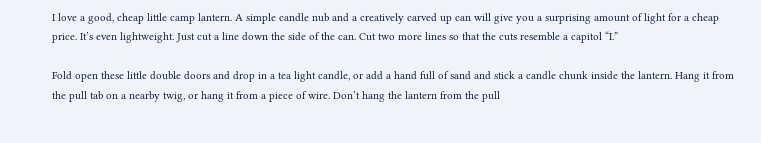I love a good, cheap little camp lantern. A simple candle nub and a creatively carved up can will give you a surprising amount of light for a cheap price. It’s even lightweight. Just cut a line down the side of the can. Cut two more lines so that the cuts resemble a capitol “I.”

Fold open these little double doors and drop in a tea light candle, or add a hand full of sand and stick a candle chunk inside the lantern. Hang it from the pull tab on a nearby twig, or hang it from a piece of wire. Don’t hang the lantern from the pull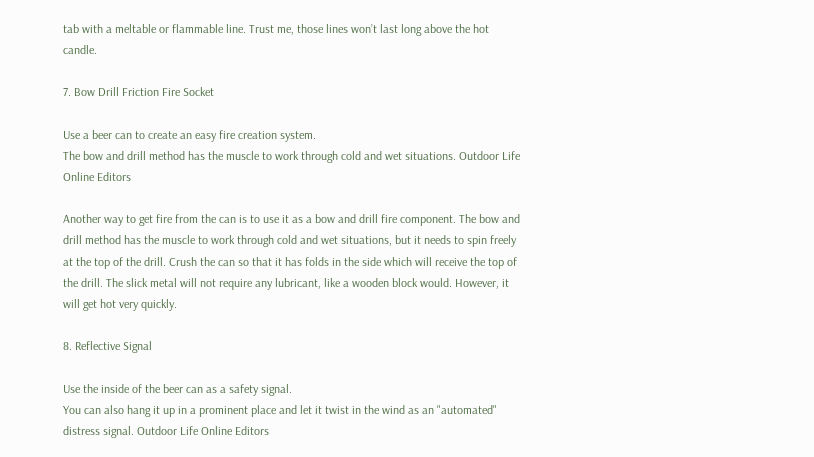tab with a meltable or flammable line. Trust me, those lines won’t last long above the hot candle.

7. Bow Drill Friction Fire Socket

Use a beer can to create an easy fire creation system.
The bow and drill method has the muscle to work through cold and wet situations. Outdoor Life Online Editors

Another way to get fire from the can is to use it as a bow and drill fire component. The bow and drill method has the muscle to work through cold and wet situations, but it needs to spin freely at the top of the drill. Crush the can so that it has folds in the side which will receive the top of the drill. The slick metal will not require any lubricant, like a wooden block would. However, it will get hot very quickly.

8. Reflective Signal

Use the inside of the beer can as a safety signal.
You can also hang it up in a prominent place and let it twist in the wind as an "automated" distress signal. Outdoor Life Online Editors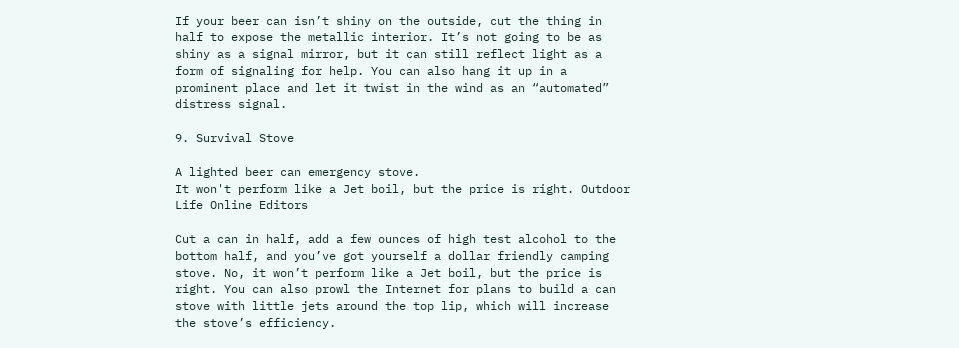If your beer can isn’t shiny on the outside, cut the thing in half to expose the metallic interior. It’s not going to be as shiny as a signal mirror, but it can still reflect light as a form of signaling for help. You can also hang it up in a prominent place and let it twist in the wind as an “automated” distress signal.

9. Survival Stove

A lighted beer can emergency stove.
It won't perform like a Jet boil, but the price is right. Outdoor Life Online Editors

Cut a can in half, add a few ounces of high test alcohol to the bottom half, and you’ve got yourself a dollar friendly camping stove. No, it won’t perform like a Jet boil, but the price is right. You can also prowl the Internet for plans to build a can stove with little jets around the top lip, which will increase the stove’s efficiency.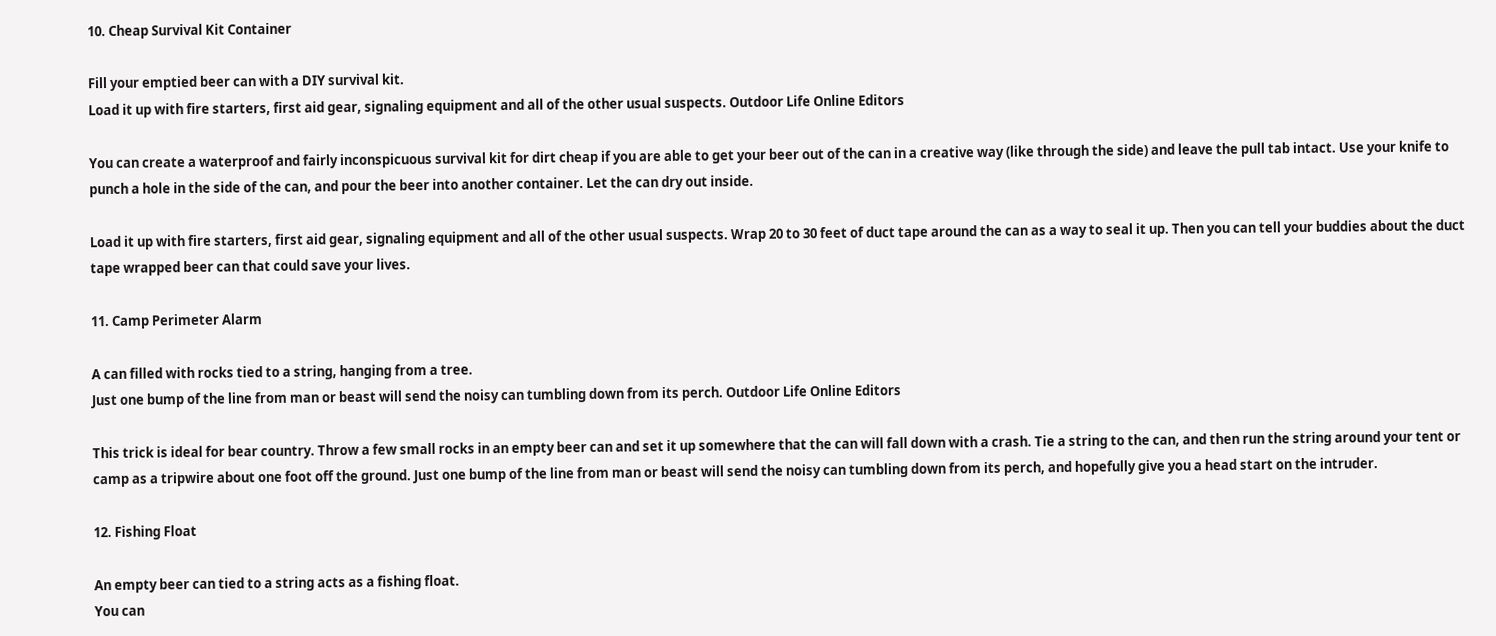10. Cheap Survival Kit Container

Fill your emptied beer can with a DIY survival kit.
Load it up with fire starters, first aid gear, signaling equipment and all of the other usual suspects. Outdoor Life Online Editors

You can create a waterproof and fairly inconspicuous survival kit for dirt cheap if you are able to get your beer out of the can in a creative way (like through the side) and leave the pull tab intact. Use your knife to punch a hole in the side of the can, and pour the beer into another container. Let the can dry out inside.

Load it up with fire starters, first aid gear, signaling equipment and all of the other usual suspects. Wrap 20 to 30 feet of duct tape around the can as a way to seal it up. Then you can tell your buddies about the duct tape wrapped beer can that could save your lives.

11. Camp Perimeter Alarm

A can filled with rocks tied to a string, hanging from a tree.
Just one bump of the line from man or beast will send the noisy can tumbling down from its perch. Outdoor Life Online Editors

This trick is ideal for bear country. Throw a few small rocks in an empty beer can and set it up somewhere that the can will fall down with a crash. Tie a string to the can, and then run the string around your tent or camp as a tripwire about one foot off the ground. Just one bump of the line from man or beast will send the noisy can tumbling down from its perch, and hopefully give you a head start on the intruder.

12. Fishing Float

An empty beer can tied to a string acts as a fishing float.
You can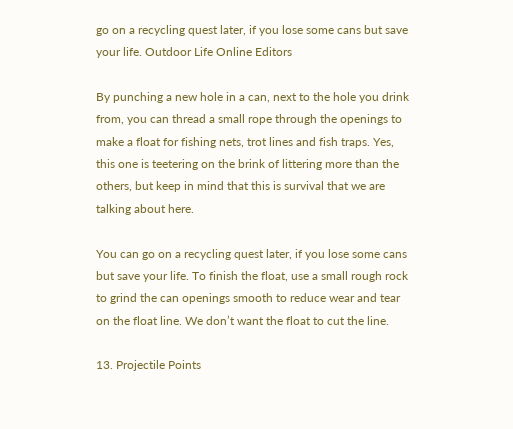go on a recycling quest later, if you lose some cans but save your life. Outdoor Life Online Editors

By punching a new hole in a can, next to the hole you drink from, you can thread a small rope through the openings to make a float for fishing nets, trot lines and fish traps. Yes, this one is teetering on the brink of littering more than the others, but keep in mind that this is survival that we are talking about here.

You can go on a recycling quest later, if you lose some cans but save your life. To finish the float, use a small rough rock to grind the can openings smooth to reduce wear and tear on the float line. We don’t want the float to cut the line.

13. Projectile Points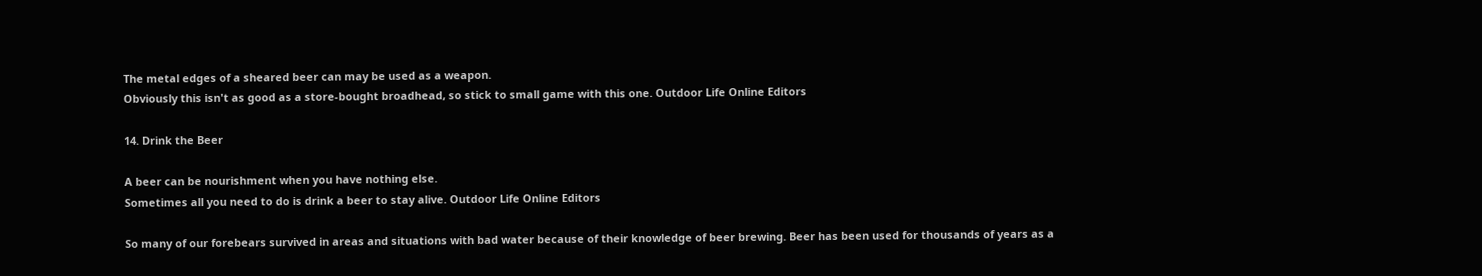The metal edges of a sheared beer can may be used as a weapon.
Obviously this isn't as good as a store-bought broadhead, so stick to small game with this one. Outdoor Life Online Editors

14. Drink the Beer

A beer can be nourishment when you have nothing else.
Sometimes all you need to do is drink a beer to stay alive. Outdoor Life Online Editors

So many of our forebears survived in areas and situations with bad water because of their knowledge of beer brewing. Beer has been used for thousands of years as a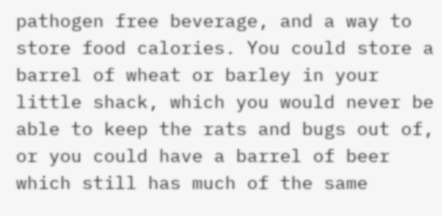pathogen free beverage, and a way to store food calories. You could store a barrel of wheat or barley in your little shack, which you would never be able to keep the rats and bugs out of, or you could have a barrel of beer which still has much of the same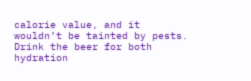calorie value, and it wouldn’t be tainted by pests. Drink the beer for both hydration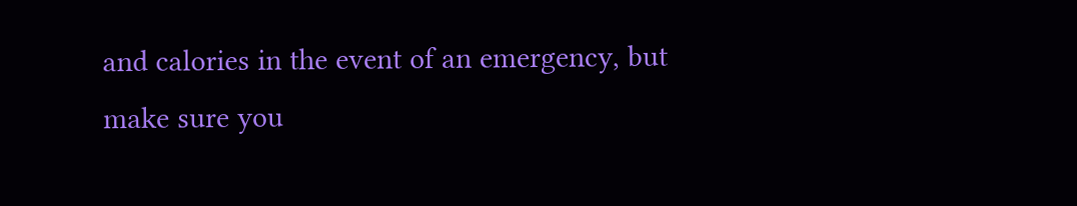and calories in the event of an emergency, but make sure you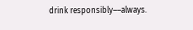drink responsibly––always.